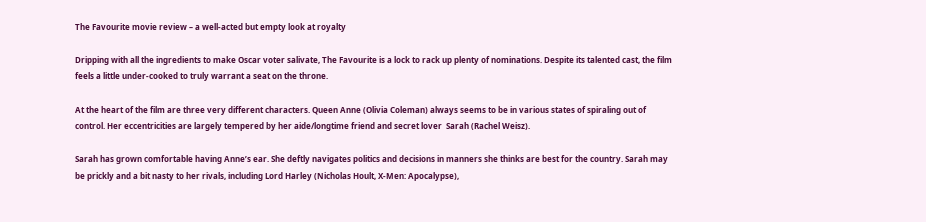The Favourite movie review – a well-acted but empty look at royalty

Dripping with all the ingredients to make Oscar voter salivate, The Favourite is a lock to rack up plenty of nominations. Despite its talented cast, the film feels a little under-cooked to truly warrant a seat on the throne.

At the heart of the film are three very different characters. Queen Anne (Olivia Coleman) always seems to be in various states of spiraling out of control. Her eccentricities are largely tempered by her aide/longtime friend and secret lover  Sarah (Rachel Weisz).

Sarah has grown comfortable having Anne’s ear. She deftly navigates politics and decisions in manners she thinks are best for the country. Sarah may be prickly and a bit nasty to her rivals, including Lord Harley (Nicholas Hoult, X-Men: Apocalypse),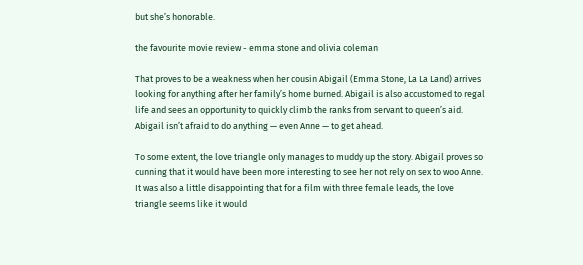but she’s honorable.

the favourite movie review - emma stone and olivia coleman

That proves to be a weakness when her cousin Abigail (Emma Stone, La La Land) arrives looking for anything after her family’s home burned. Abigail is also accustomed to regal life and sees an opportunity to quickly climb the ranks from servant to queen’s aid. Abigail isn’t afraid to do anything — even Anne — to get ahead.

To some extent, the love triangle only manages to muddy up the story. Abigail proves so cunning that it would have been more interesting to see her not rely on sex to woo Anne. It was also a little disappointing that for a film with three female leads, the love triangle seems like it would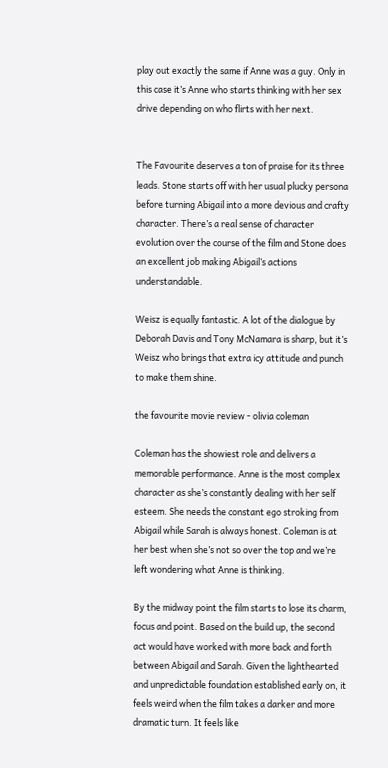play out exactly the same if Anne was a guy. Only in this case it’s Anne who starts thinking with her sex drive depending on who flirts with her next.


The Favourite deserves a ton of praise for its three leads. Stone starts off with her usual plucky persona before turning Abigail into a more devious and crafty character. There’s a real sense of character evolution over the course of the film and Stone does an excellent job making Abigail’s actions understandable.

Weisz is equally fantastic. A lot of the dialogue by Deborah Davis and Tony McNamara is sharp, but it’s Weisz who brings that extra icy attitude and punch to make them shine.

the favourite movie review - olivia coleman

Coleman has the showiest role and delivers a memorable performance. Anne is the most complex character as she’s constantly dealing with her self esteem. She needs the constant ego stroking from Abigail while Sarah is always honest. Coleman is at her best when she’s not so over the top and we’re left wondering what Anne is thinking.

By the midway point the film starts to lose its charm, focus and point. Based on the build up, the second act would have worked with more back and forth between Abigail and Sarah. Given the lighthearted and unpredictable foundation established early on, it feels weird when the film takes a darker and more dramatic turn. It feels like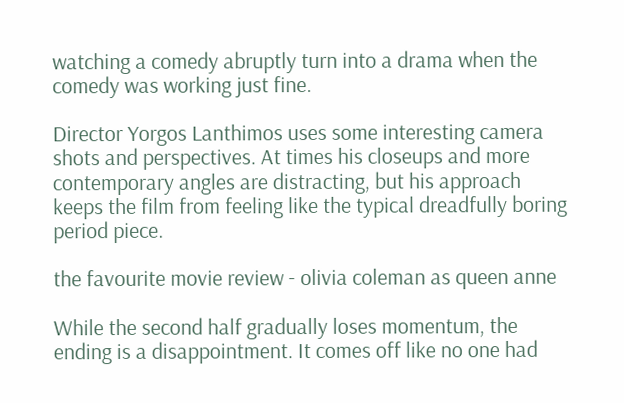watching a comedy abruptly turn into a drama when the comedy was working just fine.

Director Yorgos Lanthimos uses some interesting camera shots and perspectives. At times his closeups and more contemporary angles are distracting, but his approach keeps the film from feeling like the typical dreadfully boring period piece.

the favourite movie review - olivia coleman as queen anne

While the second half gradually loses momentum, the ending is a disappointment. It comes off like no one had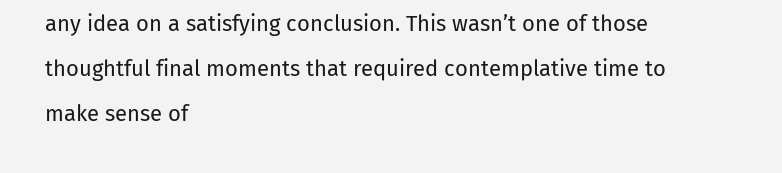any idea on a satisfying conclusion. This wasn’t one of those thoughtful final moments that required contemplative time to make sense of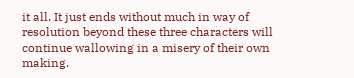it all. It just ends without much in way of resolution beyond these three characters will continue wallowing in a misery of their own making.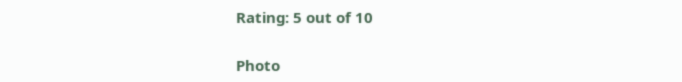Rating: 5 out of 10

Photo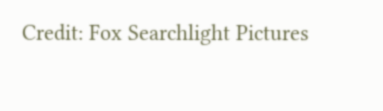Credit: Fox Searchlight Pictures